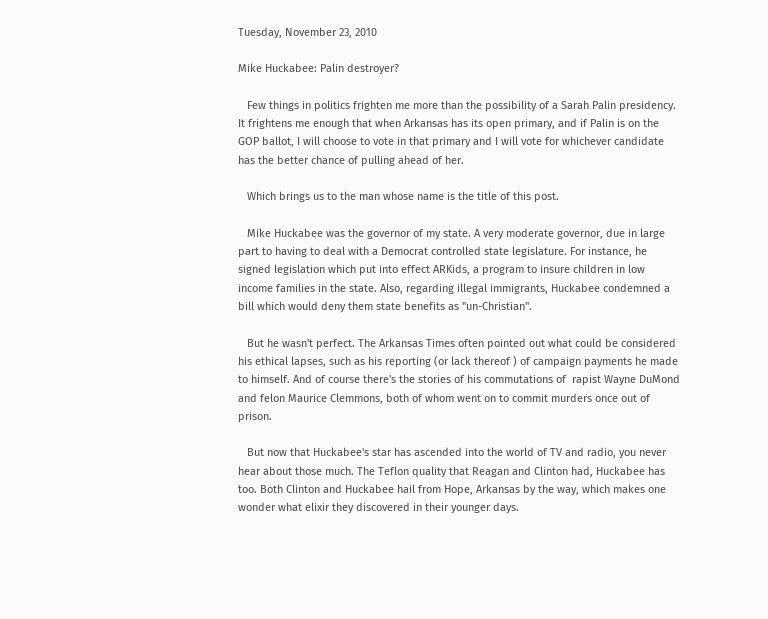Tuesday, November 23, 2010

Mike Huckabee: Palin destroyer?

   Few things in politics frighten me more than the possibility of a Sarah Palin presidency. It frightens me enough that when Arkansas has its open primary, and if Palin is on the GOP ballot, I will choose to vote in that primary and I will vote for whichever candidate has the better chance of pulling ahead of her.

   Which brings us to the man whose name is the title of this post.

   Mike Huckabee was the governor of my state. A very moderate governor, due in large part to having to deal with a Democrat controlled state legislature. For instance, he signed legislation which put into effect ARKids, a program to insure children in low income families in the state. Also, regarding illegal immigrants, Huckabee condemned a bill which would deny them state benefits as "un-Christian".

   But he wasn't perfect. The Arkansas Times often pointed out what could be considered his ethical lapses, such as his reporting (or lack thereof ) of campaign payments he made to himself. And of course there's the stories of his commutations of  rapist Wayne DuMond and felon Maurice Clemmons, both of whom went on to commit murders once out of prison.

   But now that Huckabee's star has ascended into the world of TV and radio, you never hear about those much. The Teflon quality that Reagan and Clinton had, Huckabee has too. Both Clinton and Huckabee hail from Hope, Arkansas by the way, which makes one wonder what elixir they discovered in their younger days.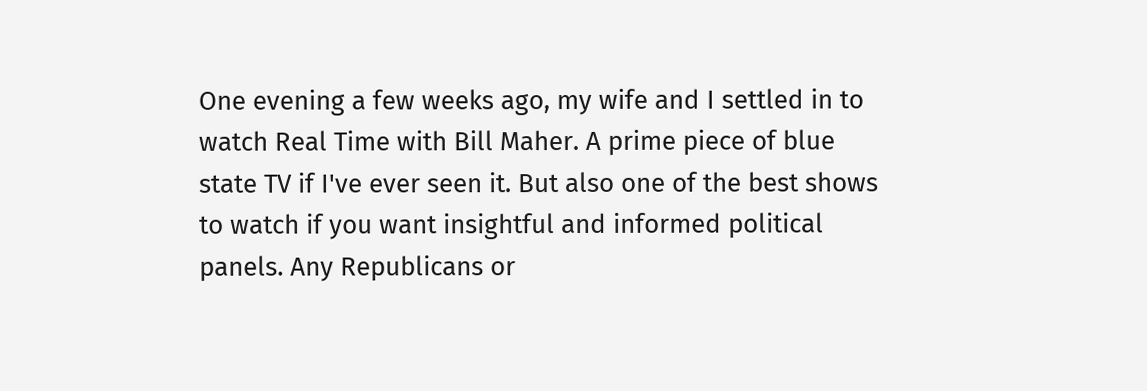One evening a few weeks ago, my wife and I settled in to watch Real Time with Bill Maher. A prime piece of blue state TV if I've ever seen it. But also one of the best shows to watch if you want insightful and informed political panels. Any Republicans or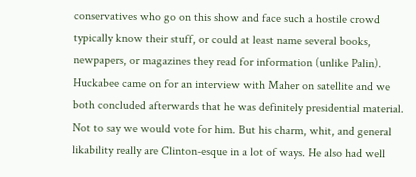conservatives who go on this show and face such a hostile crowd typically know their stuff, or could at least name several books, newpapers, or magazines they read for information (unlike Palin). Huckabee came on for an interview with Maher on satellite and we both concluded afterwards that he was definitely presidential material. Not to say we would vote for him. But his charm, whit, and general likability really are Clinton-esque in a lot of ways. He also had well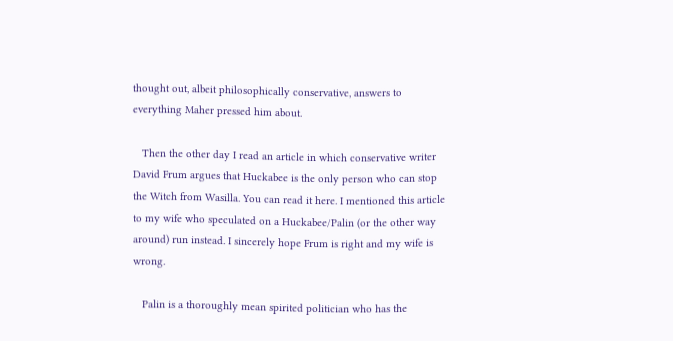thought out, albeit philosophically conservative, answers to everything Maher pressed him about.

   Then the other day I read an article in which conservative writer David Frum argues that Huckabee is the only person who can stop the Witch from Wasilla. You can read it here. I mentioned this article to my wife who speculated on a Huckabee/Palin (or the other way around) run instead. I sincerely hope Frum is right and my wife is wrong.

   Palin is a thoroughly mean spirited politician who has the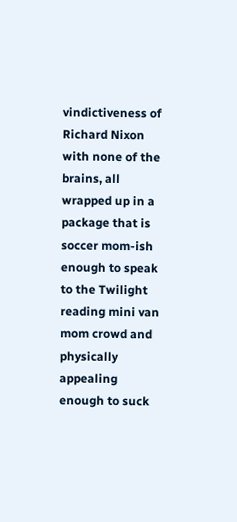vindictiveness of Richard Nixon with none of the brains, all wrapped up in a package that is soccer mom-ish enough to speak to the Twilight reading mini van mom crowd and physically appealing enough to suck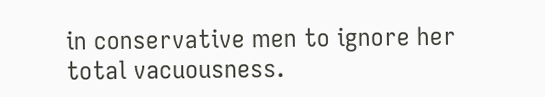in conservative men to ignore her total vacuousness.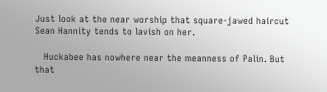Just look at the near worship that square-jawed haircut Sean Hannity tends to lavish on her.

   Huckabee has nowhere near the meanness of Palin. But that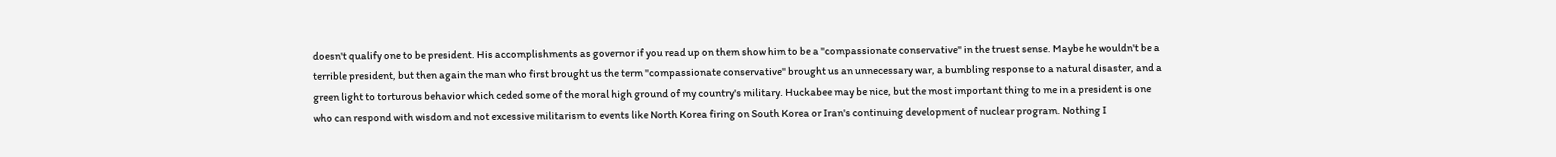doesn't qualify one to be president. His accomplishments as governor if you read up on them show him to be a "compassionate conservative" in the truest sense. Maybe he wouldn't be a terrible president, but then again the man who first brought us the term "compassionate conservative" brought us an unnecessary war, a bumbling response to a natural disaster, and a green light to torturous behavior which ceded some of the moral high ground of my country's military. Huckabee may be nice, but the most important thing to me in a president is one who can respond with wisdom and not excessive militarism to events like North Korea firing on South Korea or Iran's continuing development of nuclear program. Nothing I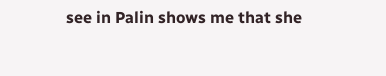see in Palin shows me that she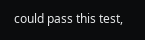could pass this test,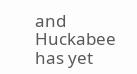and Huckabee has yet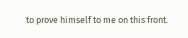to prove himself to me on this front.